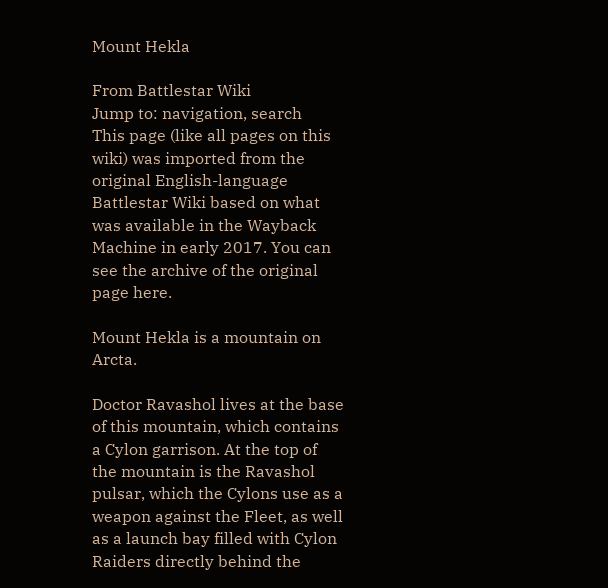Mount Hekla

From Battlestar Wiki
Jump to: navigation, search
This page (like all pages on this wiki) was imported from the original English-language Battlestar Wiki based on what was available in the Wayback Machine in early 2017. You can see the archive of the original page here.

Mount Hekla is a mountain on Arcta.

Doctor Ravashol lives at the base of this mountain, which contains a Cylon garrison. At the top of the mountain is the Ravashol pulsar, which the Cylons use as a weapon against the Fleet, as well as a launch bay filled with Cylon Raiders directly behind the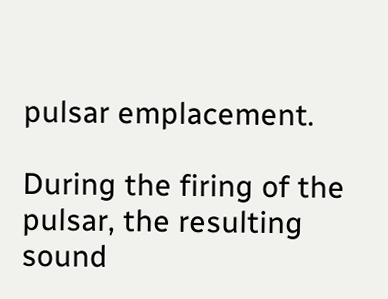pulsar emplacement.

During the firing of the pulsar, the resulting sound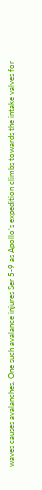waves causes avalanches. One such avalance injures Ser 5-9 as Apollo's expedition climbs towards the intake valves for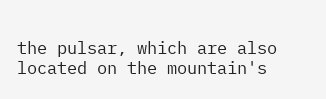the pulsar, which are also located on the mountain's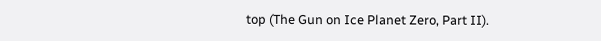top (The Gun on Ice Planet Zero, Part II).